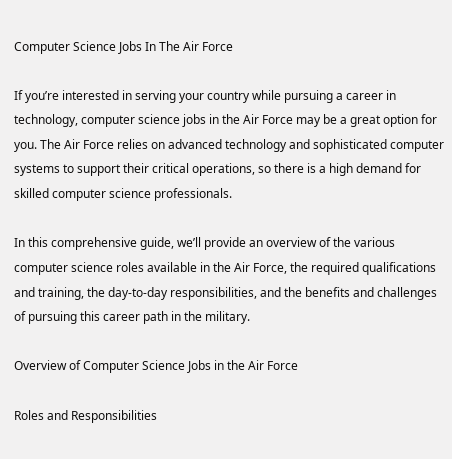Computer Science Jobs In The Air Force

If you’re interested in serving your country while pursuing a career in technology, computer science jobs in the Air Force may be a great option for you. The Air Force relies on advanced technology and sophisticated computer systems to support their critical operations, so there is a high demand for skilled computer science professionals.

In this comprehensive guide, we’ll provide an overview of the various computer science roles available in the Air Force, the required qualifications and training, the day-to-day responsibilities, and the benefits and challenges of pursuing this career path in the military.

Overview of Computer Science Jobs in the Air Force

Roles and Responsibilities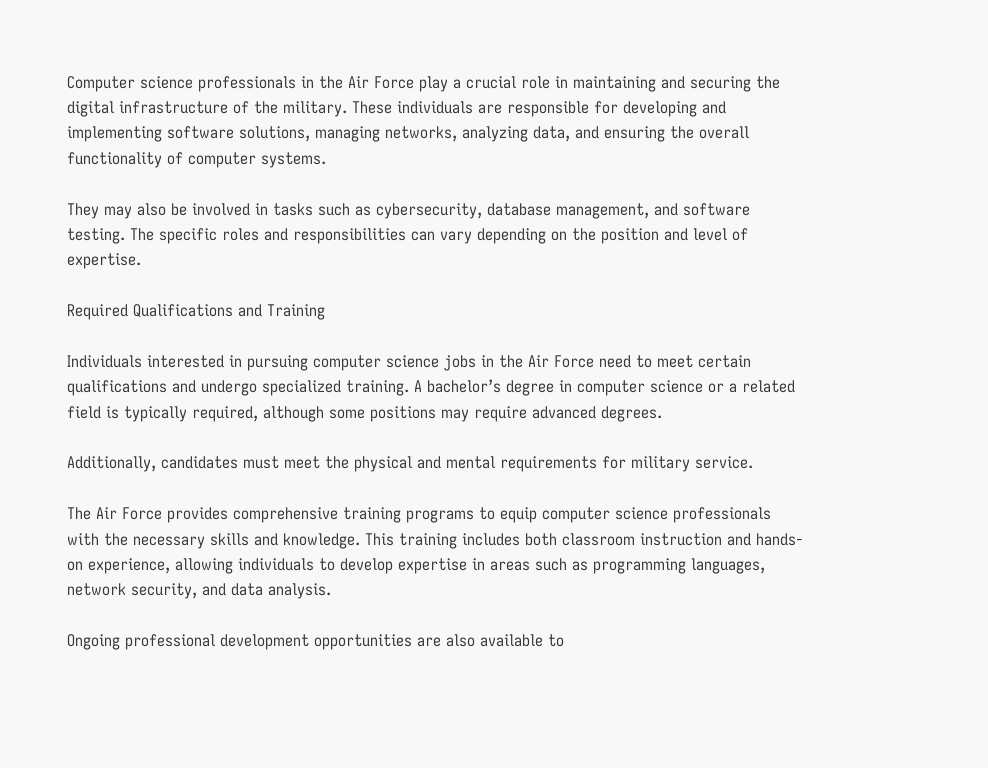Computer science professionals in the Air Force play a crucial role in maintaining and securing the digital infrastructure of the military. These individuals are responsible for developing and implementing software solutions, managing networks, analyzing data, and ensuring the overall functionality of computer systems.

They may also be involved in tasks such as cybersecurity, database management, and software testing. The specific roles and responsibilities can vary depending on the position and level of expertise.

Required Qualifications and Training

Individuals interested in pursuing computer science jobs in the Air Force need to meet certain qualifications and undergo specialized training. A bachelor’s degree in computer science or a related field is typically required, although some positions may require advanced degrees.

Additionally, candidates must meet the physical and mental requirements for military service.

The Air Force provides comprehensive training programs to equip computer science professionals with the necessary skills and knowledge. This training includes both classroom instruction and hands-on experience, allowing individuals to develop expertise in areas such as programming languages, network security, and data analysis.

Ongoing professional development opportunities are also available to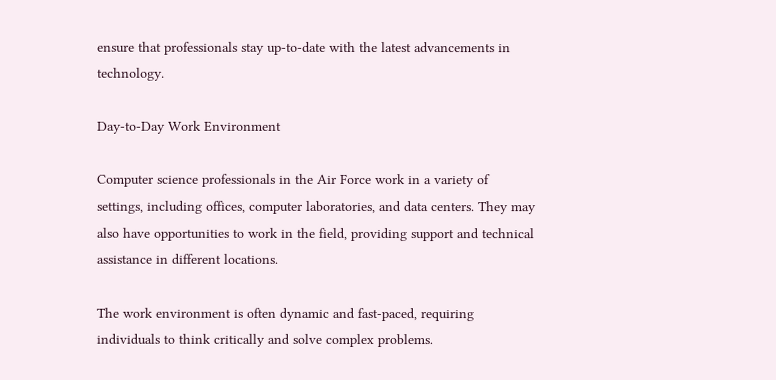ensure that professionals stay up-to-date with the latest advancements in technology.

Day-to-Day Work Environment

Computer science professionals in the Air Force work in a variety of settings, including offices, computer laboratories, and data centers. They may also have opportunities to work in the field, providing support and technical assistance in different locations.

The work environment is often dynamic and fast-paced, requiring individuals to think critically and solve complex problems.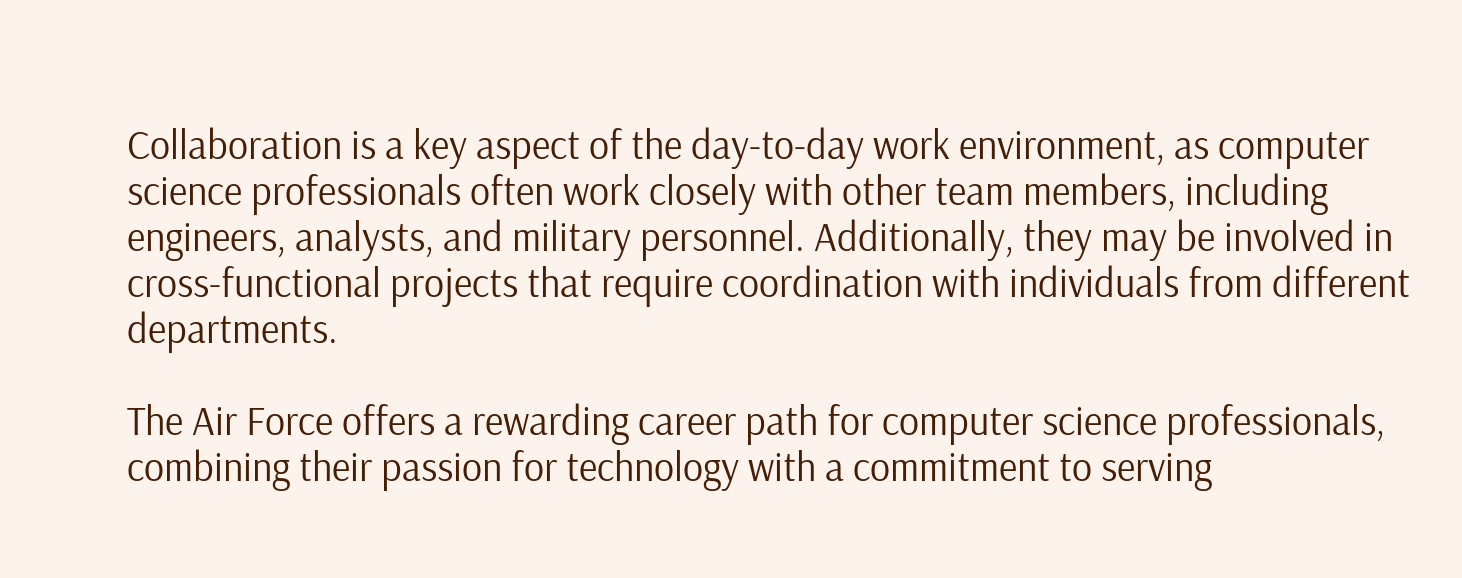Collaboration is a key aspect of the day-to-day work environment, as computer science professionals often work closely with other team members, including engineers, analysts, and military personnel. Additionally, they may be involved in cross-functional projects that require coordination with individuals from different departments.

The Air Force offers a rewarding career path for computer science professionals, combining their passion for technology with a commitment to serving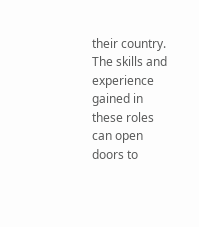their country. The skills and experience gained in these roles can open doors to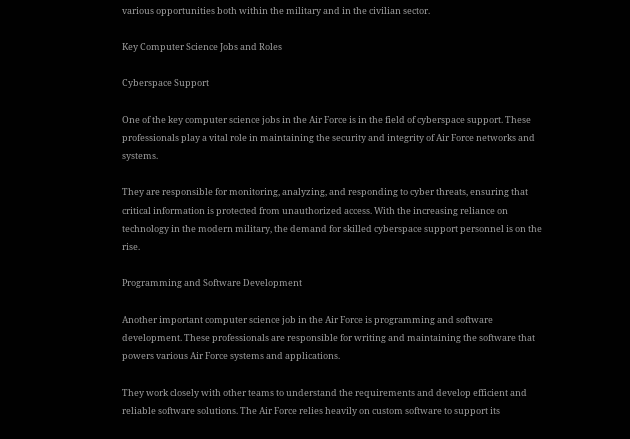various opportunities both within the military and in the civilian sector.

Key Computer Science Jobs and Roles

Cyberspace Support

One of the key computer science jobs in the Air Force is in the field of cyberspace support. These professionals play a vital role in maintaining the security and integrity of Air Force networks and systems.

They are responsible for monitoring, analyzing, and responding to cyber threats, ensuring that critical information is protected from unauthorized access. With the increasing reliance on technology in the modern military, the demand for skilled cyberspace support personnel is on the rise.

Programming and Software Development

Another important computer science job in the Air Force is programming and software development. These professionals are responsible for writing and maintaining the software that powers various Air Force systems and applications.

They work closely with other teams to understand the requirements and develop efficient and reliable software solutions. The Air Force relies heavily on custom software to support its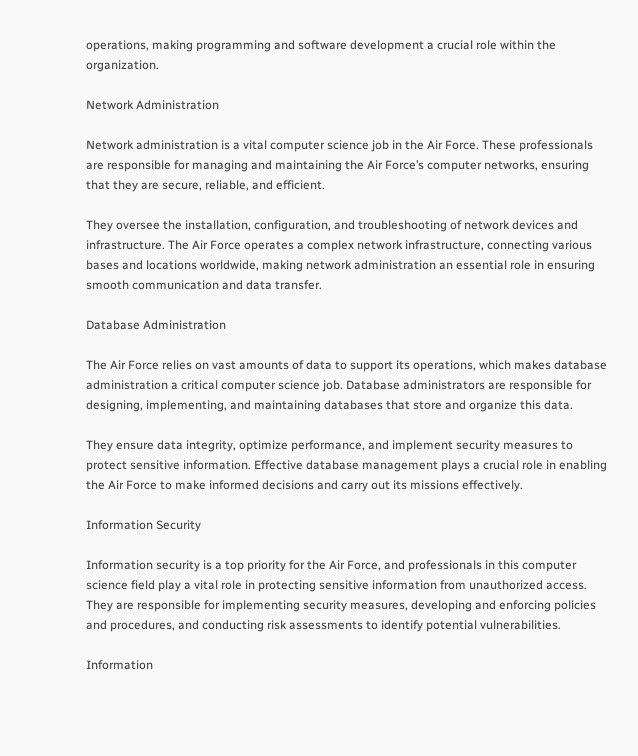operations, making programming and software development a crucial role within the organization.

Network Administration

Network administration is a vital computer science job in the Air Force. These professionals are responsible for managing and maintaining the Air Force’s computer networks, ensuring that they are secure, reliable, and efficient.

They oversee the installation, configuration, and troubleshooting of network devices and infrastructure. The Air Force operates a complex network infrastructure, connecting various bases and locations worldwide, making network administration an essential role in ensuring smooth communication and data transfer.

Database Administration

The Air Force relies on vast amounts of data to support its operations, which makes database administration a critical computer science job. Database administrators are responsible for designing, implementing, and maintaining databases that store and organize this data.

They ensure data integrity, optimize performance, and implement security measures to protect sensitive information. Effective database management plays a crucial role in enabling the Air Force to make informed decisions and carry out its missions effectively.

Information Security

Information security is a top priority for the Air Force, and professionals in this computer science field play a vital role in protecting sensitive information from unauthorized access. They are responsible for implementing security measures, developing and enforcing policies and procedures, and conducting risk assessments to identify potential vulnerabilities.

Information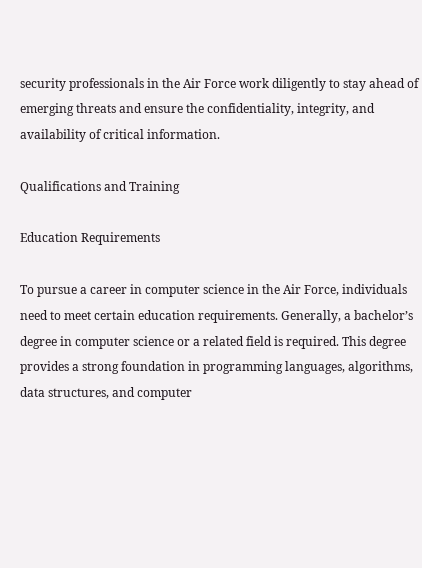security professionals in the Air Force work diligently to stay ahead of emerging threats and ensure the confidentiality, integrity, and availability of critical information.

Qualifications and Training

Education Requirements

To pursue a career in computer science in the Air Force, individuals need to meet certain education requirements. Generally, a bachelor’s degree in computer science or a related field is required. This degree provides a strong foundation in programming languages, algorithms, data structures, and computer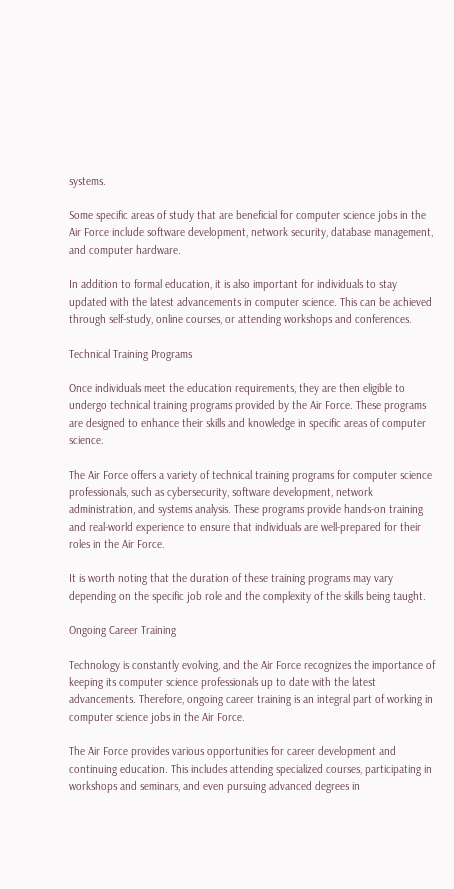systems.

Some specific areas of study that are beneficial for computer science jobs in the Air Force include software development, network security, database management, and computer hardware.

In addition to formal education, it is also important for individuals to stay updated with the latest advancements in computer science. This can be achieved through self-study, online courses, or attending workshops and conferences.

Technical Training Programs

Once individuals meet the education requirements, they are then eligible to undergo technical training programs provided by the Air Force. These programs are designed to enhance their skills and knowledge in specific areas of computer science.

The Air Force offers a variety of technical training programs for computer science professionals, such as cybersecurity, software development, network administration, and systems analysis. These programs provide hands-on training and real-world experience to ensure that individuals are well-prepared for their roles in the Air Force.

It is worth noting that the duration of these training programs may vary depending on the specific job role and the complexity of the skills being taught.

Ongoing Career Training

Technology is constantly evolving, and the Air Force recognizes the importance of keeping its computer science professionals up to date with the latest advancements. Therefore, ongoing career training is an integral part of working in computer science jobs in the Air Force.

The Air Force provides various opportunities for career development and continuing education. This includes attending specialized courses, participating in workshops and seminars, and even pursuing advanced degrees in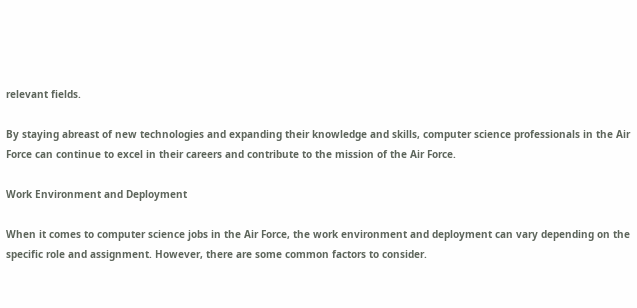relevant fields.

By staying abreast of new technologies and expanding their knowledge and skills, computer science professionals in the Air Force can continue to excel in their careers and contribute to the mission of the Air Force.

Work Environment and Deployment

When it comes to computer science jobs in the Air Force, the work environment and deployment can vary depending on the specific role and assignment. However, there are some common factors to consider.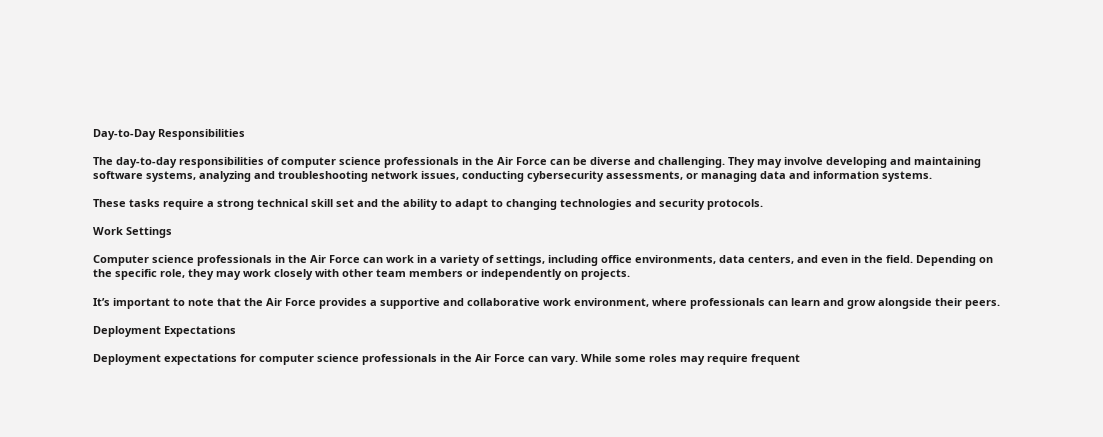Day-to-Day Responsibilities

The day-to-day responsibilities of computer science professionals in the Air Force can be diverse and challenging. They may involve developing and maintaining software systems, analyzing and troubleshooting network issues, conducting cybersecurity assessments, or managing data and information systems.

These tasks require a strong technical skill set and the ability to adapt to changing technologies and security protocols.

Work Settings

Computer science professionals in the Air Force can work in a variety of settings, including office environments, data centers, and even in the field. Depending on the specific role, they may work closely with other team members or independently on projects.

It’s important to note that the Air Force provides a supportive and collaborative work environment, where professionals can learn and grow alongside their peers.

Deployment Expectations

Deployment expectations for computer science professionals in the Air Force can vary. While some roles may require frequent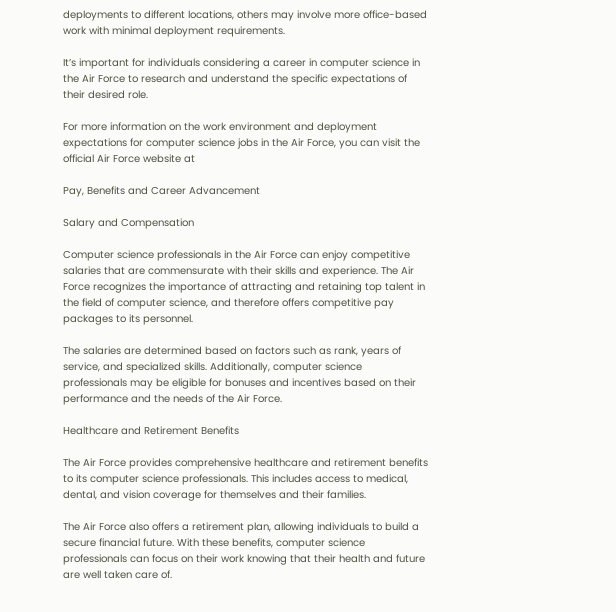deployments to different locations, others may involve more office-based work with minimal deployment requirements.

It’s important for individuals considering a career in computer science in the Air Force to research and understand the specific expectations of their desired role.

For more information on the work environment and deployment expectations for computer science jobs in the Air Force, you can visit the official Air Force website at

Pay, Benefits and Career Advancement

Salary and Compensation

Computer science professionals in the Air Force can enjoy competitive salaries that are commensurate with their skills and experience. The Air Force recognizes the importance of attracting and retaining top talent in the field of computer science, and therefore offers competitive pay packages to its personnel.

The salaries are determined based on factors such as rank, years of service, and specialized skills. Additionally, computer science professionals may be eligible for bonuses and incentives based on their performance and the needs of the Air Force.

Healthcare and Retirement Benefits

The Air Force provides comprehensive healthcare and retirement benefits to its computer science professionals. This includes access to medical, dental, and vision coverage for themselves and their families.

The Air Force also offers a retirement plan, allowing individuals to build a secure financial future. With these benefits, computer science professionals can focus on their work knowing that their health and future are well taken care of.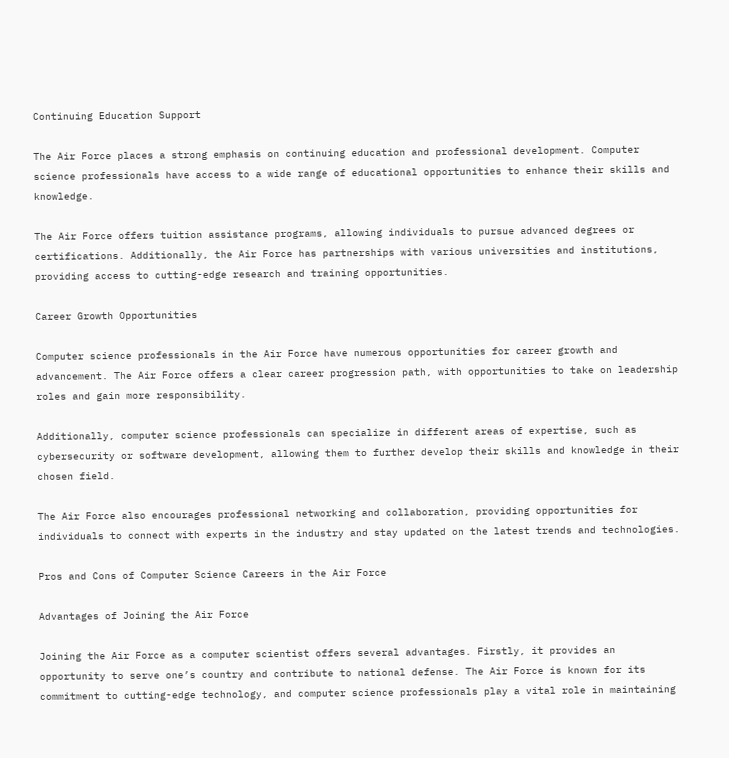Continuing Education Support

The Air Force places a strong emphasis on continuing education and professional development. Computer science professionals have access to a wide range of educational opportunities to enhance their skills and knowledge.

The Air Force offers tuition assistance programs, allowing individuals to pursue advanced degrees or certifications. Additionally, the Air Force has partnerships with various universities and institutions, providing access to cutting-edge research and training opportunities.

Career Growth Opportunities

Computer science professionals in the Air Force have numerous opportunities for career growth and advancement. The Air Force offers a clear career progression path, with opportunities to take on leadership roles and gain more responsibility.

Additionally, computer science professionals can specialize in different areas of expertise, such as cybersecurity or software development, allowing them to further develop their skills and knowledge in their chosen field.

The Air Force also encourages professional networking and collaboration, providing opportunities for individuals to connect with experts in the industry and stay updated on the latest trends and technologies.

Pros and Cons of Computer Science Careers in the Air Force

Advantages of Joining the Air Force

Joining the Air Force as a computer scientist offers several advantages. Firstly, it provides an opportunity to serve one’s country and contribute to national defense. The Air Force is known for its commitment to cutting-edge technology, and computer science professionals play a vital role in maintaining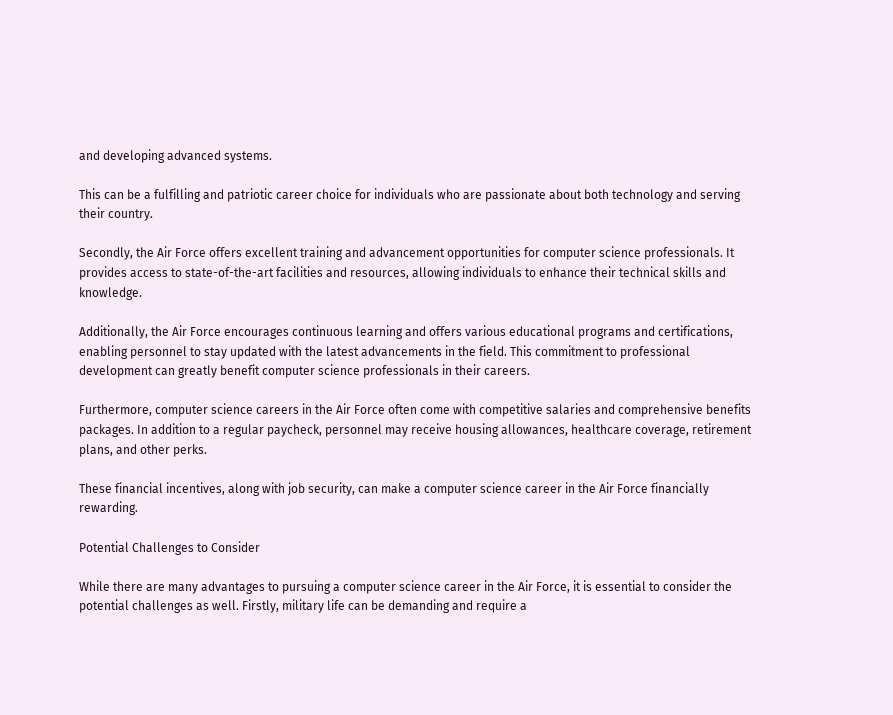and developing advanced systems.

This can be a fulfilling and patriotic career choice for individuals who are passionate about both technology and serving their country.

Secondly, the Air Force offers excellent training and advancement opportunities for computer science professionals. It provides access to state-of-the-art facilities and resources, allowing individuals to enhance their technical skills and knowledge.

Additionally, the Air Force encourages continuous learning and offers various educational programs and certifications, enabling personnel to stay updated with the latest advancements in the field. This commitment to professional development can greatly benefit computer science professionals in their careers.

Furthermore, computer science careers in the Air Force often come with competitive salaries and comprehensive benefits packages. In addition to a regular paycheck, personnel may receive housing allowances, healthcare coverage, retirement plans, and other perks.

These financial incentives, along with job security, can make a computer science career in the Air Force financially rewarding.

Potential Challenges to Consider

While there are many advantages to pursuing a computer science career in the Air Force, it is essential to consider the potential challenges as well. Firstly, military life can be demanding and require a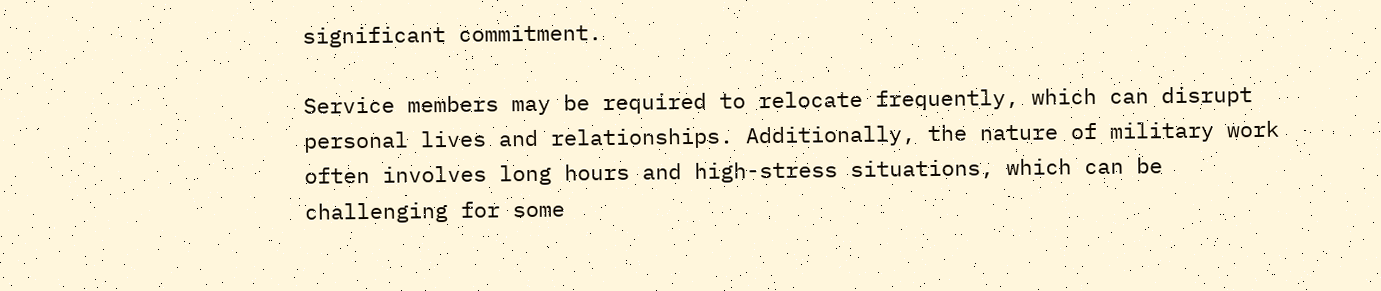significant commitment.

Service members may be required to relocate frequently, which can disrupt personal lives and relationships. Additionally, the nature of military work often involves long hours and high-stress situations, which can be challenging for some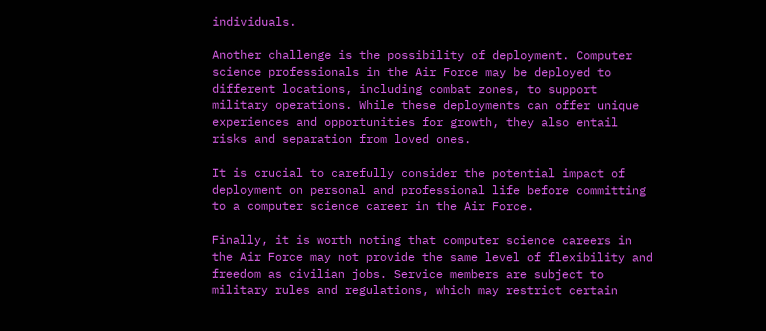individuals.

Another challenge is the possibility of deployment. Computer science professionals in the Air Force may be deployed to different locations, including combat zones, to support military operations. While these deployments can offer unique experiences and opportunities for growth, they also entail risks and separation from loved ones.

It is crucial to carefully consider the potential impact of deployment on personal and professional life before committing to a computer science career in the Air Force.

Finally, it is worth noting that computer science careers in the Air Force may not provide the same level of flexibility and freedom as civilian jobs. Service members are subject to military rules and regulations, which may restrict certain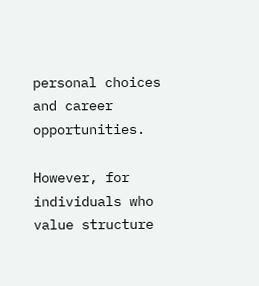personal choices and career opportunities.

However, for individuals who value structure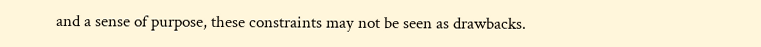and a sense of purpose, these constraints may not be seen as drawbacks.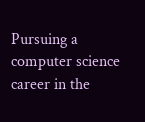Pursuing a computer science career in the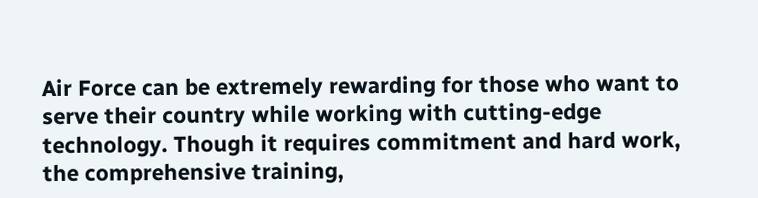Air Force can be extremely rewarding for those who want to serve their country while working with cutting-edge technology. Though it requires commitment and hard work, the comprehensive training,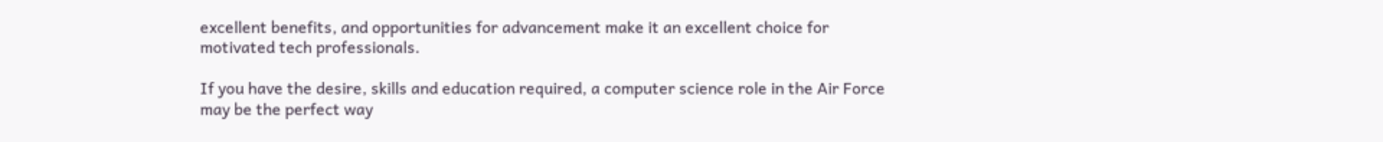excellent benefits, and opportunities for advancement make it an excellent choice for motivated tech professionals.

If you have the desire, skills and education required, a computer science role in the Air Force may be the perfect way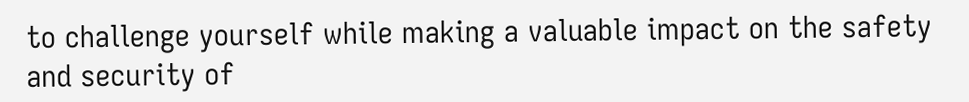to challenge yourself while making a valuable impact on the safety and security of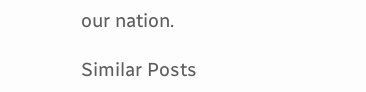our nation.

Similar Posts